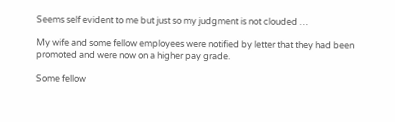Seems self evident to me but just so my judgment is not clouded …

My wife and some fellow employees were notified by letter that they had been promoted and were now on a higher pay grade.

Some fellow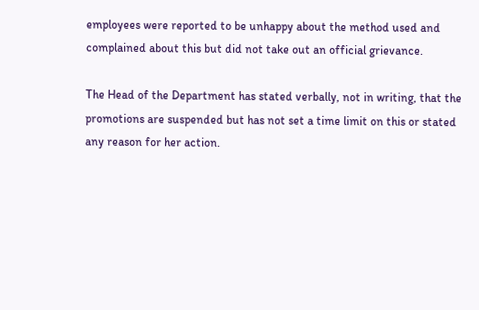employees were reported to be unhappy about the method used and complained about this but did not take out an official grievance.

The Head of the Department has stated verbally, not in writing, that the promotions are suspended but has not set a time limit on this or stated any reason for her action.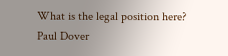What is the legal position here?
Paul Dover